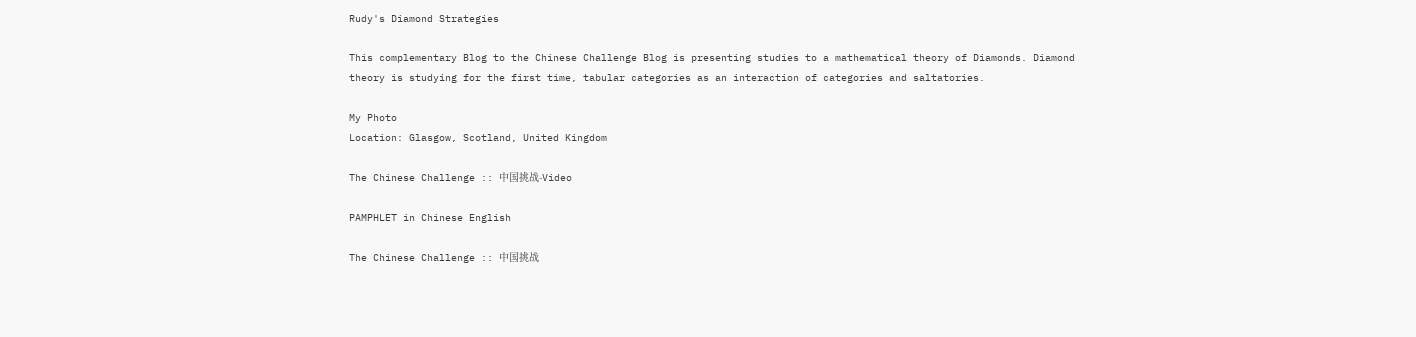Rudy's Diamond Strategies

This complementary Blog to the Chinese Challenge Blog is presenting studies to a mathematical theory of Diamonds. Diamond theory is studying for the first time, tabular categories as an interaction of categories and saltatories.

My Photo
Location: Glasgow, Scotland, United Kingdom

The Chinese Challenge :: 中国挑战-Video

PAMPHLET in Chinese English

The Chinese Challenge :: 中国挑战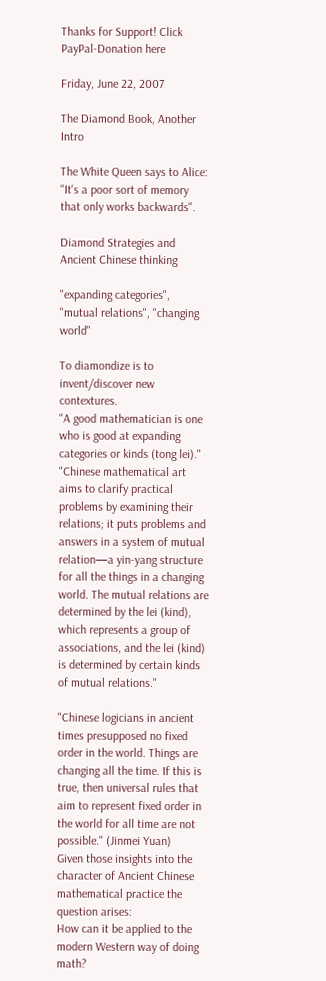Thanks for Support! Click PayPal-Donation here

Friday, June 22, 2007

The Diamond Book, Another Intro

The White Queen says to Alice:
"It's a poor sort of memory that only works backwards".

Diamond Strategies and Ancient Chinese thinking

"expanding categories", "mutual relations", "changing world"

To diamondize is to invent/discover new contextures.
"A good mathematician is one who is good at expanding categories or kinds (tong lei)."
"Chinese mathematical art aims to clarify practical problems by examining their relations; it puts problems and answers in a system of mutual relation—a yin-yang structure for all the things in a changing world. The mutual relations are determined by the lei (kind), which represents a group of associations, and the lei (kind) is determined by certain kinds of mutual relations."

"Chinese logicians in ancient times presupposed no fixed order in the world. Things are changing all the time. If this is true, then universal rules that aim to represent fixed order in the world for all time are not possible." (Jinmei Yuan)
Given those insights into the character of Ancient Chinese mathematical practice the question arises:
How can it be applied to the modern Western way of doing math?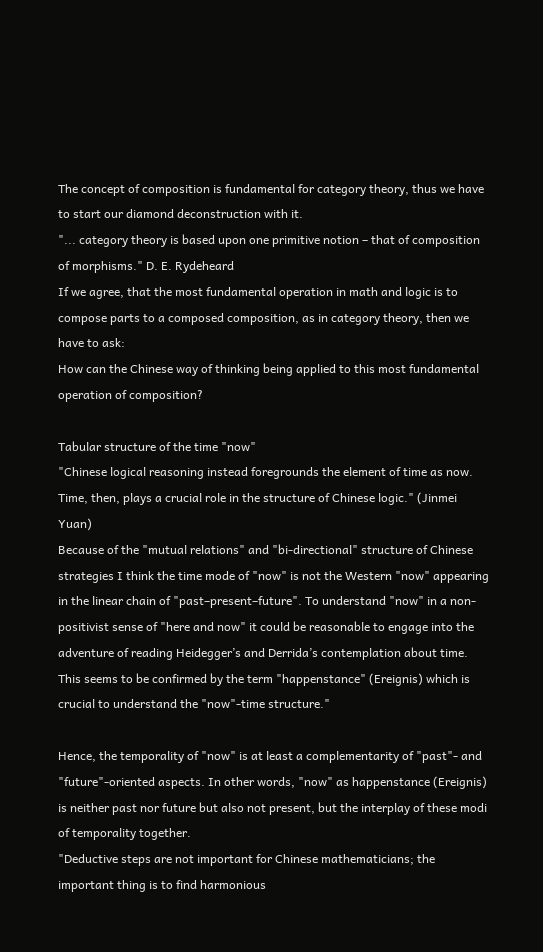The concept of composition is fundamental for category theory, thus we have to start our diamond deconstruction with it.
"... category theory is based upon one primitive notion – that of composition of morphisms." D. E. Rydeheard
If we agree, that the most fundamental operation in math and logic is to compose parts to a composed composition, as in category theory, then we have to ask:
How can the Chinese way of thinking being applied to this most fundamental operation of composition?

Tabular structure of the time "now"
"Chinese logical reasoning instead foregrounds the element of time as now. Time, then, plays a crucial role in the structure of Chinese logic." (Jinmei Yuan)
Because of the "mutual relations" and "bi-directional" structure of Chinese strategies I think the time mode of "now" is not the Western "now" appearing in the linear chain of "past–present–future". To understand "now" in a non-positivist sense of "here and now" it could be reasonable to engage into the adventure of reading Heidegger’s and Derrida’s contemplation about time. This seems to be confirmed by the term "happenstance" (Ereignis) which is crucial to understand the "now"-time structure."

Hence, the temporality of "now" is at least a complementarity of "past"- and "future"-oriented aspects. In other words, "now" as happenstance (Ereignis) is neither past nor future but also not present, but the interplay of these modi of temporality together.
"Deductive steps are not important for Chinese mathematicians; the important thing is to find harmonious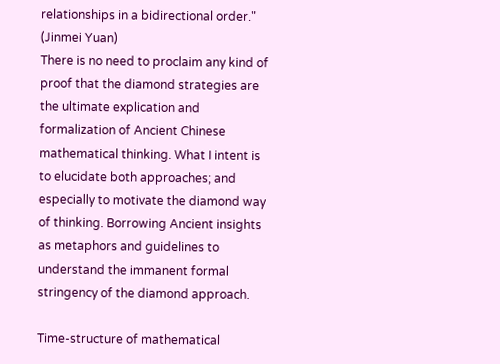relationships in a bidirectional order." (Jinmei Yuan)
There is no need to proclaim any kind of proof that the diamond strategies are the ultimate explication and formalization of Ancient Chinese mathematical thinking. What I intent is to elucidate both approaches; and especially to motivate the diamond way of thinking. Borrowing Ancient insights as metaphors and guidelines to understand the immanent formal stringency of the diamond approach.

Time-structure of mathematical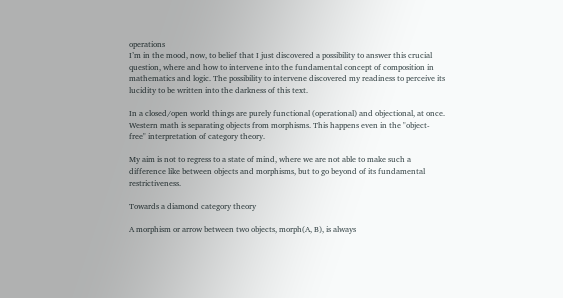operations
I’m in the mood, now, to belief that I just discovered a possibility to answer this crucial question, where and how to intervene into the fundamental concept of composition in mathematics and logic. The possibility to intervene discovered my readiness to perceive its lucidity to be written into the darkness of this text.

In a closed/open world things are purely functional (operational) and objectional, at once.
Western math is separating objects from morphisms. This happens even in the "object-free" interpretation of category theory.

My aim is not to regress to a state of mind, where we are not able to make such a difference like between objects and morphisms, but to go beyond of its fundamental restrictiveness.

Towards a diamond category theory

A morphism or arrow between two objects, morph(A, B), is always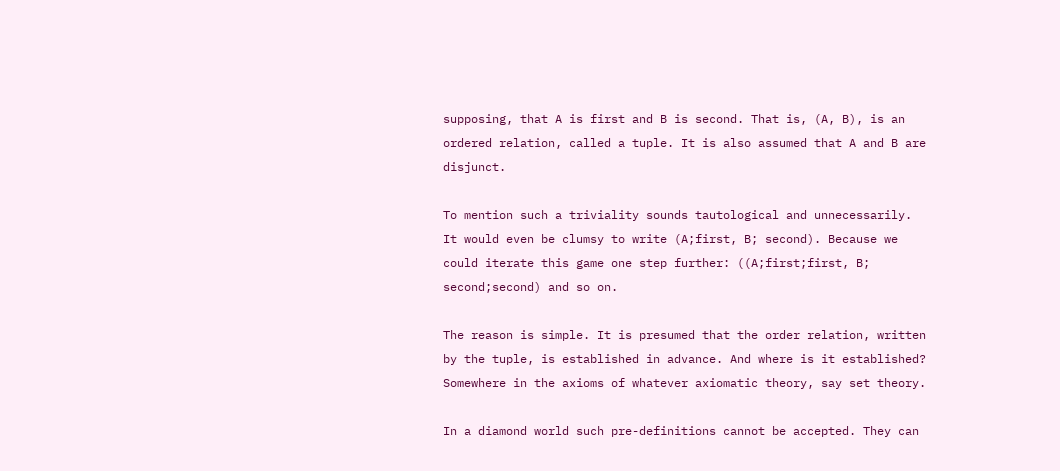supposing, that A is first and B is second. That is, (A, B), is an ordered relation, called a tuple. It is also assumed that A and B are disjunct.

To mention such a triviality sounds tautological and unnecessarily. It would even be clumsy to write (A;first, B; second). Because we could iterate this game one step further: ((A;first;first, B; second;second) and so on.

The reason is simple. It is presumed that the order relation, written by the tuple, is established in advance. And where is it established? Somewhere in the axioms of whatever axiomatic theory, say set theory.

In a diamond world such pre-definitions cannot be accepted. They can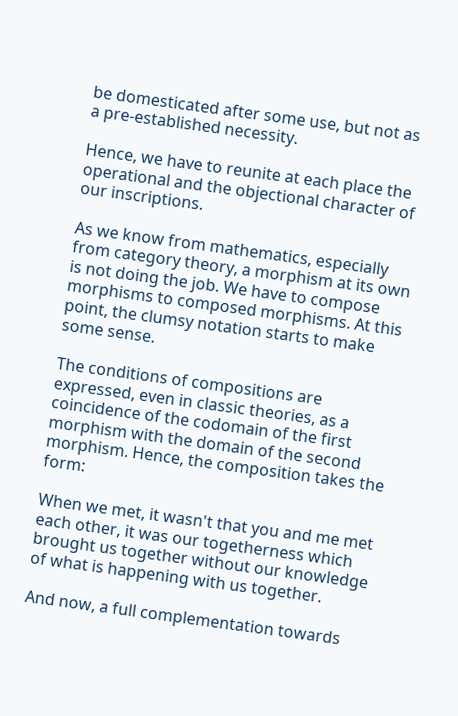be domesticated after some use, but not as a pre-established necessity.

Hence, we have to reunite at each place the operational and the objectional character of our inscriptions.

As we know from mathematics, especially from category theory, a morphism at its own is not doing the job. We have to compose morphisms to composed morphisms. At this point, the clumsy notation starts to make some sense.

The conditions of compositions are expressed, even in classic theories, as a coincidence of the codomain of the first morphism with the domain of the second morphism. Hence, the composition takes the form:

When we met, it wasn't that you and me met each other, it was our togetherness which brought us together without our knowledge of what is happening with us together.

And now, a full complementation towards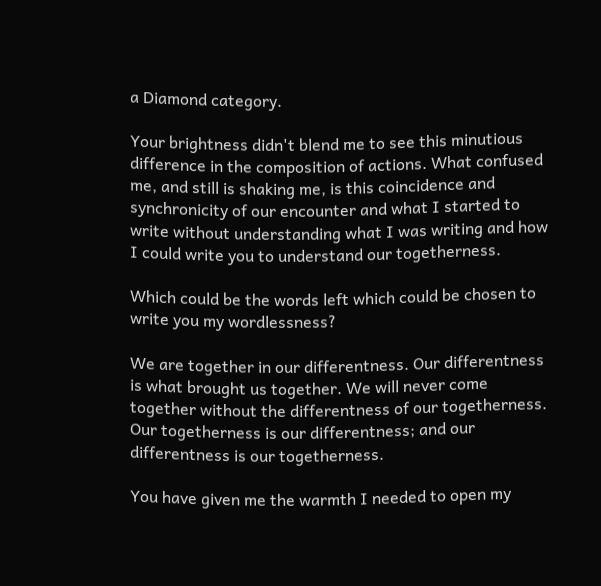a Diamond category.

Your brightness didn't blend me to see this minutious difference in the composition of actions. What confused me, and still is shaking me, is this coincidence and synchronicity of our encounter and what I started to write without understanding what I was writing and how I could write you to understand our togetherness.

Which could be the words left which could be chosen to write you my wordlessness?

We are together in our differentness. Our differentness is what brought us together. We will never come together without the differentness of our togetherness.
Our togetherness is our differentness; and our differentness is our togetherness.

You have given me the warmth I needed to open my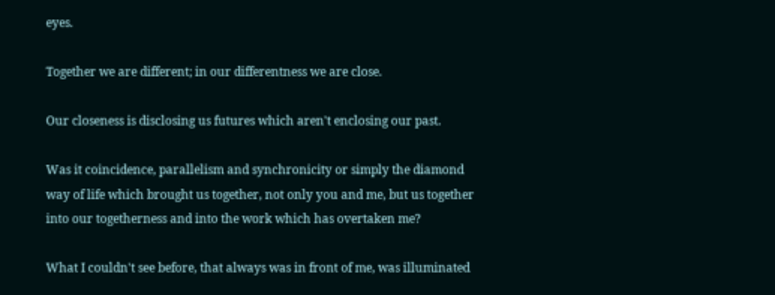eyes.

Together we are different; in our differentness we are close.

Our closeness is disclosing us futures which aren't enclosing our past.

Was it coincidence, parallelism and synchronicity or simply the diamond way of life which brought us together, not only you and me, but us together into our togetherness and into the work which has overtaken me?

What I couldn't see before, that always was in front of me, was illuminated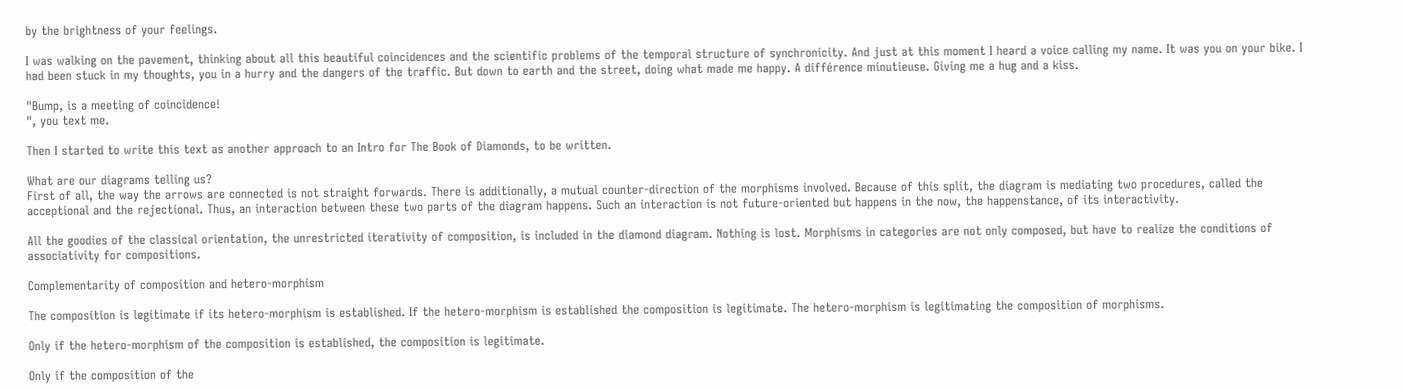by the brightness of your feelings.

I was walking on the pavement, thinking about all this beautiful coincidences and the scientific problems of the temporal structure of synchronicity. And just at this moment I heard a voice calling my name. It was you on your bike. I had been stuck in my thoughts, you in a hurry and the dangers of the traffic. But down to earth and the street, doing what made me happy. A différence minutieuse. Giving me a hug and a kiss.

"Bump, is a meeting of coincidence!
", you text me.

Then I started to write this text as another approach to an Intro for The Book of Diamonds, to be written.

What are our diagrams telling us?
First of all, the way the arrows are connected is not straight forwards. There is additionally, a mutual counter-direction of the morphisms involved. Because of this split, the diagram is mediating two procedures, called the acceptional and the rejectional. Thus, an interaction between these two parts of the diagram happens. Such an interaction is not future-oriented but happens in the now, the happenstance, of its interactivity.

All the goodies of the classical orientation, the unrestricted iterativity of composition, is included in the diamond diagram. Nothing is lost. Morphisms in categories are not only composed, but have to realize the conditions of associativity for compositions.

Complementarity of composition and hetero-morphism

The composition is legitimate if its hetero-morphism is established. If the hetero-morphism is established the composition is legitimate. The hetero-morphism is legitimating the composition of morphisms.

Only if the hetero-morphism of the composition is established, the composition is legitimate.

Only if the composition of the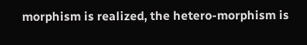morphism is realized, the hetero-morphism is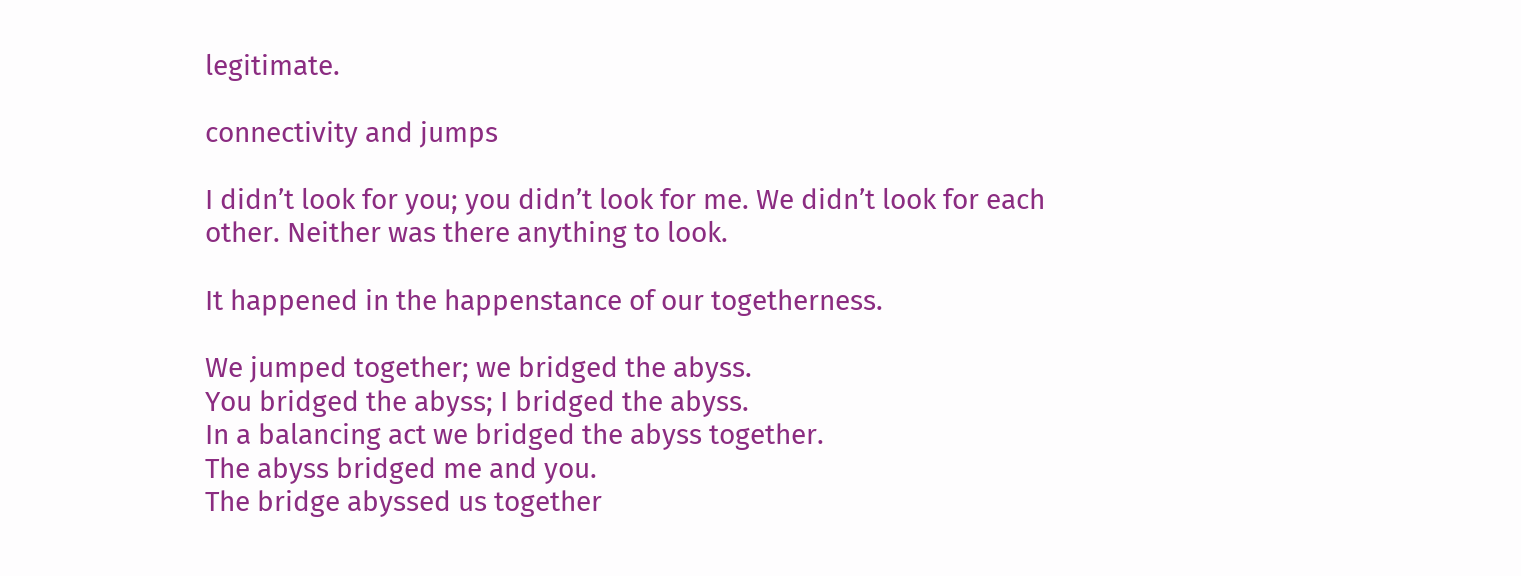legitimate.

connectivity and jumps

I didn’t look for you; you didn’t look for me. We didn’t look for each other. Neither was there anything to look.

It happened in the happenstance of our togetherness.

We jumped together; we bridged the abyss.
You bridged the abyss; I bridged the abyss.
In a balancing act we bridged the abyss together.
The abyss bridged me and you.
The bridge abyssed us together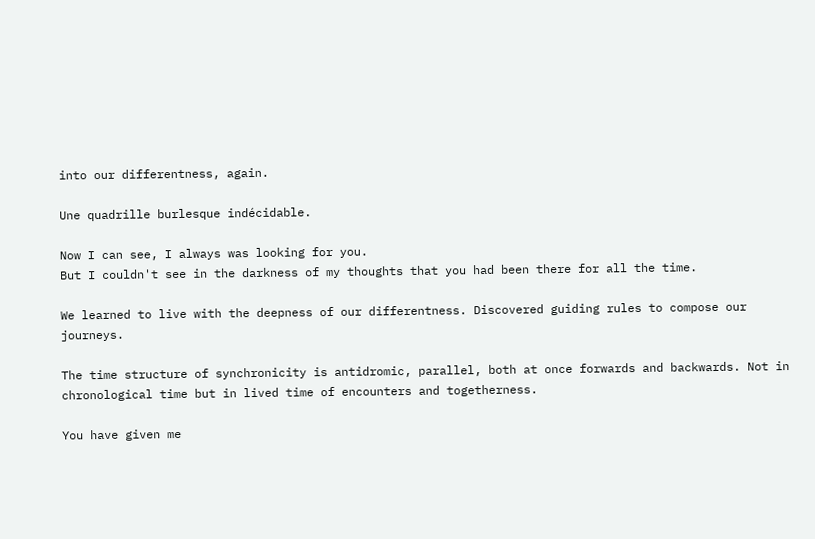into our differentness, again.

Une quadrille burlesque indécidable.

Now I can see, I always was looking for you.
But I couldn't see in the darkness of my thoughts that you had been there for all the time.

We learned to live with the deepness of our differentness. Discovered guiding rules to compose our journeys.

The time structure of synchronicity is antidromic, parallel, both at once forwards and backwards. Not in chronological time but in lived time of encounters and togetherness.

You have given me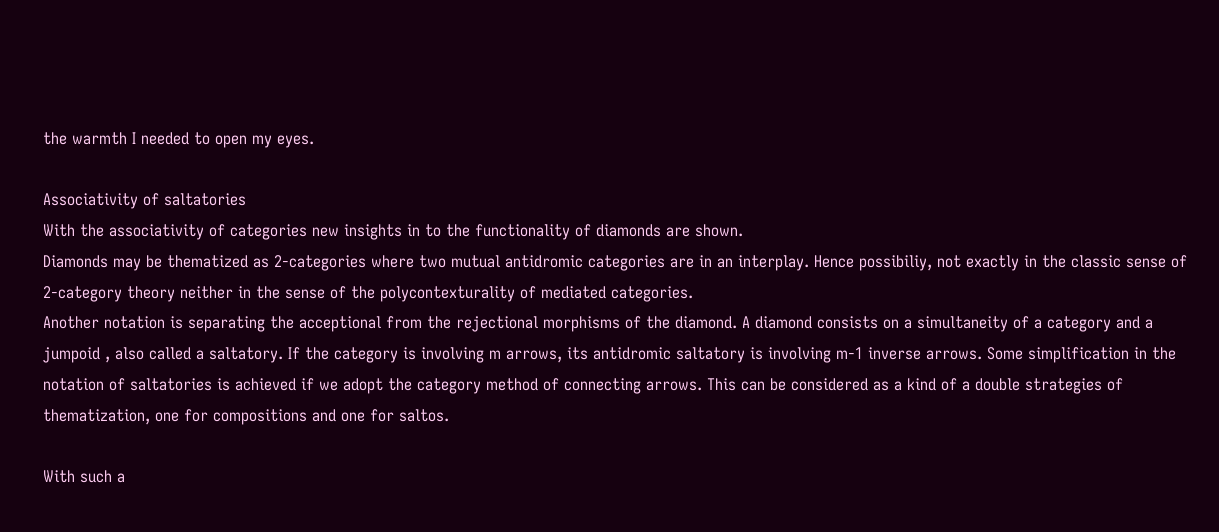the warmth I needed to open my eyes.

Associativity of saltatories
With the associativity of categories new insights in to the functionality of diamonds are shown.
Diamonds may be thematized as 2-categories where two mutual antidromic categories are in an interplay. Hence possibiliy, not exactly in the classic sense of 2-category theory neither in the sense of the polycontexturality of mediated categories.
Another notation is separating the acceptional from the rejectional morphisms of the diamond. A diamond consists on a simultaneity of a category and a jumpoid , also called a saltatory. If the category is involving m arrows, its antidromic saltatory is involving m-1 inverse arrows. Some simplification in the notation of saltatories is achieved if we adopt the category method of connecting arrows. This can be considered as a kind of a double strategies of thematization, one for compositions and one for saltos.

With such a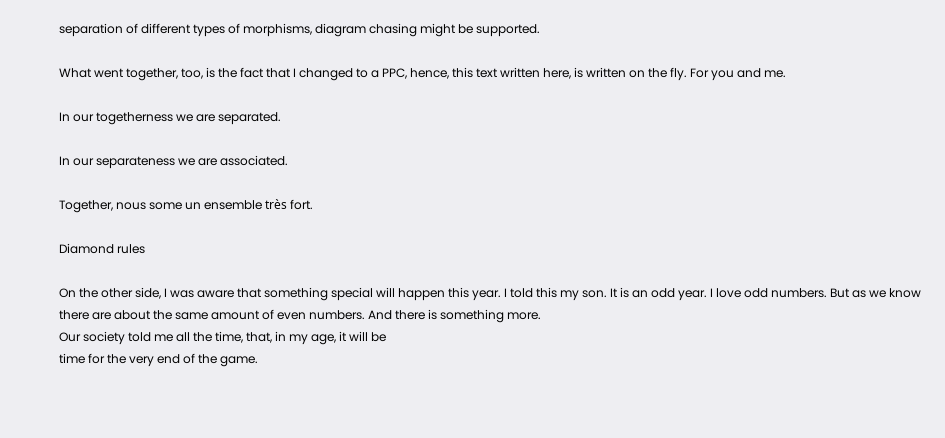separation of different types of morphisms, diagram chasing might be supported.

What went together, too, is the fact that I changed to a PPC, hence, this text written here, is written on the fly. For you and me.

In our togetherness we are separated.

In our separateness we are associated.

Together, nous some un ensemble très fort.

Diamond rules

On the other side, I was aware that something special will happen this year. I told this my son. It is an odd year. I love odd numbers. But as we know there are about the same amount of even numbers. And there is something more.
Our society told me all the time, that, in my age, it will be
time for the very end of the game.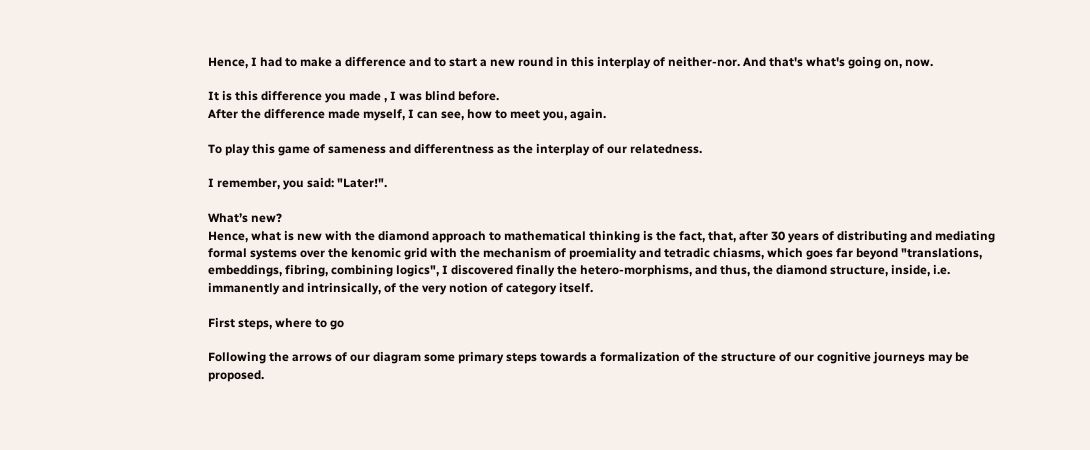Hence, I had to make a difference and to start a new round in this interplay of neither-nor. And that's what's going on, now.

It is this difference you made , I was blind before.
After the difference made myself, I can see, how to meet you, again.

To play this game of sameness and differentness as the interplay of our relatedness.

I remember, you said: "Later!".

What’s new?
Hence, what is new with the diamond approach to mathematical thinking is the fact, that, after 30 years of distributing and mediating formal systems over the kenomic grid with the mechanism of proemiality and tetradic chiasms, which goes far beyond "translations, embeddings, fibring, combining logics", I discovered finally the hetero-morphisms, and thus, the diamond structure, inside, i.e. immanently and intrinsically, of the very notion of category itself.

First steps, where to go

Following the arrows of our diagram some primary steps towards a formalization of the structure of our cognitive journeys may be proposed.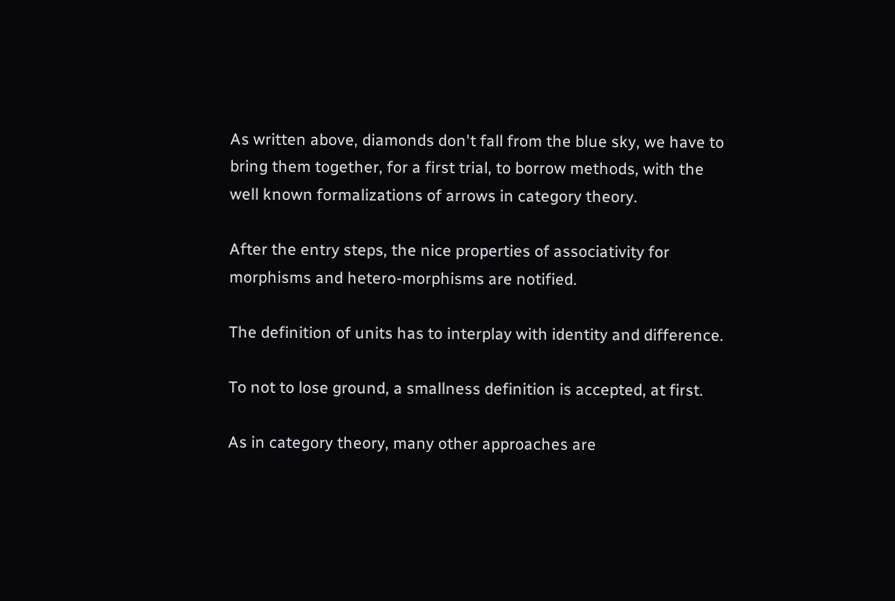As written above, diamonds don't fall from the blue sky, we have to bring them together, for a first trial, to borrow methods, with the well known formalizations of arrows in category theory.

After the entry steps, the nice properties of associativity for morphisms and hetero-morphisms are notified.

The definition of units has to interplay with identity and difference.

To not to lose ground, a smallness definition is accepted, at first.

As in category theory, many other approaches are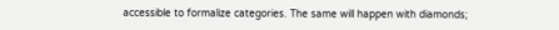accessible to formalize categories. The same will happen with diamonds;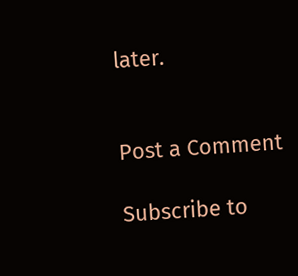later.


Post a Comment

Subscribe to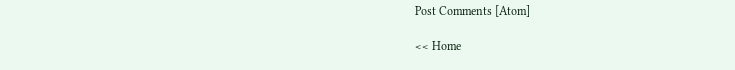Post Comments [Atom]

<< Home